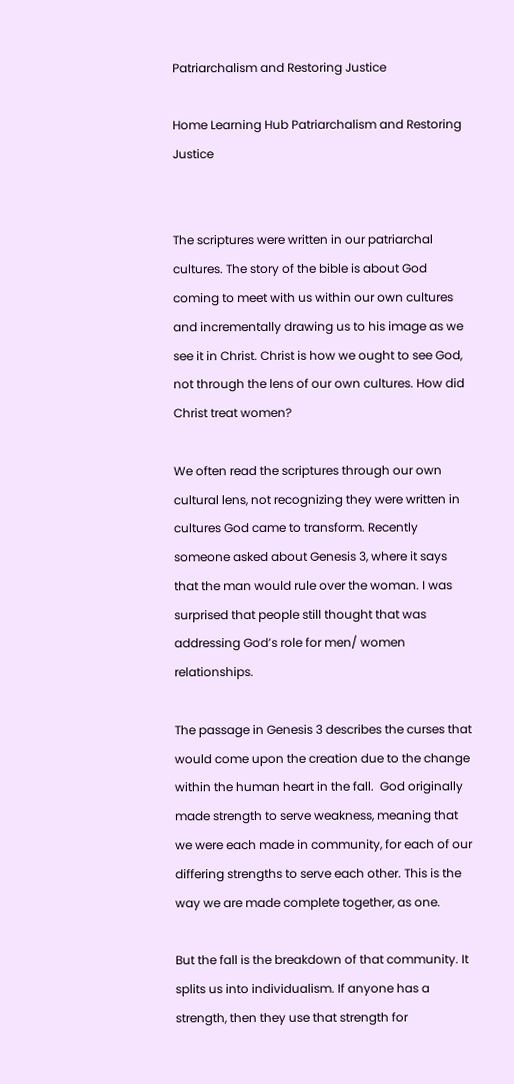Patriarchalism and Restoring Justice

Home Learning Hub Patriarchalism and Restoring Justice


The scriptures were written in our patriarchal cultures. The story of the bible is about God coming to meet with us within our own cultures and incrementally drawing us to his image as we see it in Christ. Christ is how we ought to see God, not through the lens of our own cultures. How did Christ treat women?

We often read the scriptures through our own cultural lens, not recognizing they were written in cultures God came to transform. Recently someone asked about Genesis 3, where it says that the man would rule over the woman. I was surprised that people still thought that was addressing God’s role for men/ women relationships.

The passage in Genesis 3 describes the curses that would come upon the creation due to the change within the human heart in the fall.  God originally made strength to serve weakness, meaning that we were each made in community, for each of our differing strengths to serve each other. This is the way we are made complete together, as one.

But the fall is the breakdown of that community. It splits us into individualism. If anyone has a strength, then they use that strength for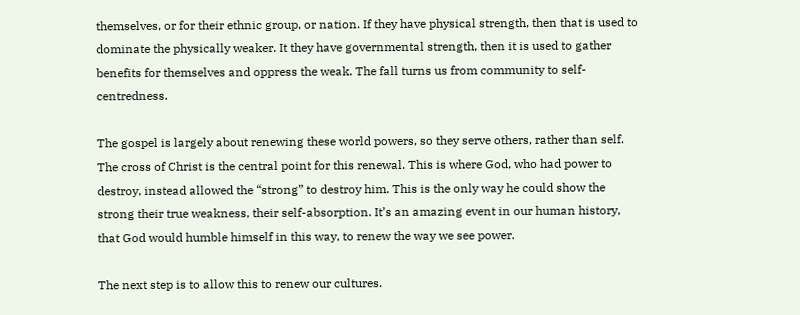themselves, or for their ethnic group, or nation. If they have physical strength, then that is used to dominate the physically weaker. It they have governmental strength, then it is used to gather benefits for themselves and oppress the weak. The fall turns us from community to self-centredness.

The gospel is largely about renewing these world powers, so they serve others, rather than self. The cross of Christ is the central point for this renewal. This is where God, who had power to destroy, instead allowed the “strong” to destroy him. This is the only way he could show the strong their true weakness, their self-absorption. It’s an amazing event in our human history, that God would humble himself in this way, to renew the way we see power.

The next step is to allow this to renew our cultures.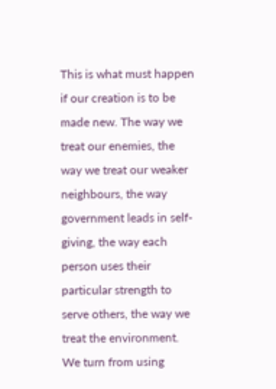This is what must happen if our creation is to be made new. The way we treat our enemies, the way we treat our weaker neighbours, the way government leads in self-giving, the way each person uses their particular strength to serve others, the way we treat the environment. We turn from using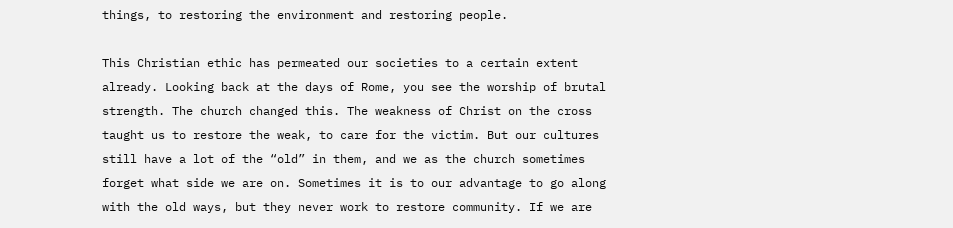things, to restoring the environment and restoring people.

This Christian ethic has permeated our societies to a certain extent already. Looking back at the days of Rome, you see the worship of brutal strength. The church changed this. The weakness of Christ on the cross taught us to restore the weak, to care for the victim. But our cultures still have a lot of the “old” in them, and we as the church sometimes forget what side we are on. Sometimes it is to our advantage to go along with the old ways, but they never work to restore community. If we are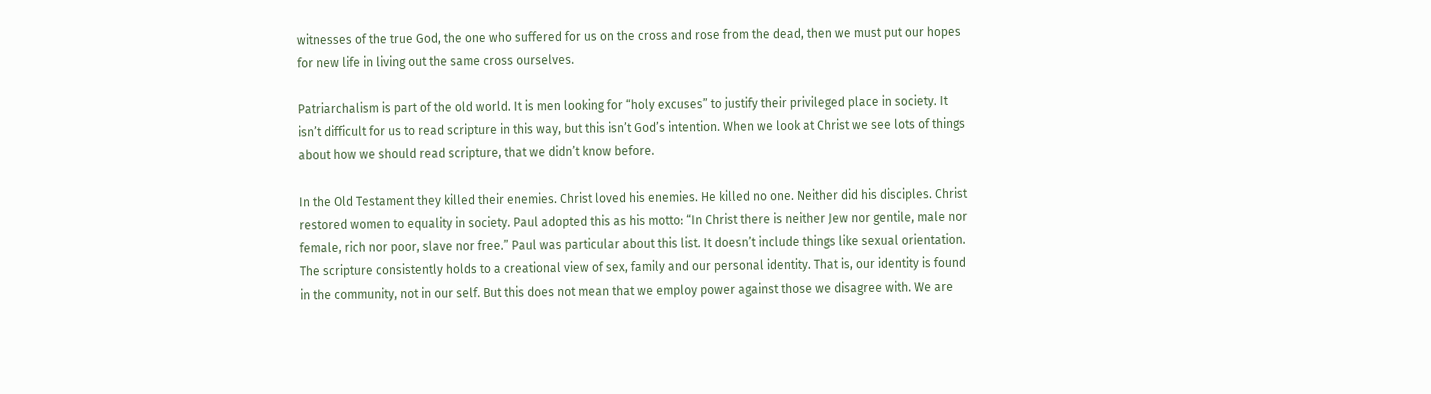witnesses of the true God, the one who suffered for us on the cross and rose from the dead, then we must put our hopes for new life in living out the same cross ourselves.

Patriarchalism is part of the old world. It is men looking for “holy excuses” to justify their privileged place in society. It isn’t difficult for us to read scripture in this way, but this isn’t God’s intention. When we look at Christ we see lots of things about how we should read scripture, that we didn’t know before.

In the Old Testament they killed their enemies. Christ loved his enemies. He killed no one. Neither did his disciples. Christ restored women to equality in society. Paul adopted this as his motto: “In Christ there is neither Jew nor gentile, male nor female, rich nor poor, slave nor free.” Paul was particular about this list. It doesn’t include things like sexual orientation. The scripture consistently holds to a creational view of sex, family and our personal identity. That is, our identity is found in the community, not in our self. But this does not mean that we employ power against those we disagree with. We are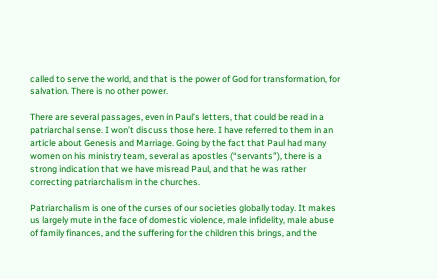called to serve the world, and that is the power of God for transformation, for salvation. There is no other power.

There are several passages, even in Paul’s letters, that could be read in a patriarchal sense. I won’t discuss those here. I have referred to them in an article about Genesis and Marriage. Going by the fact that Paul had many women on his ministry team, several as apostles (“servants”), there is a strong indication that we have misread Paul, and that he was rather correcting patriarchalism in the churches.

Patriarchalism is one of the curses of our societies globally today. It makes us largely mute in the face of domestic violence, male infidelity, male abuse of family finances, and the suffering for the children this brings, and the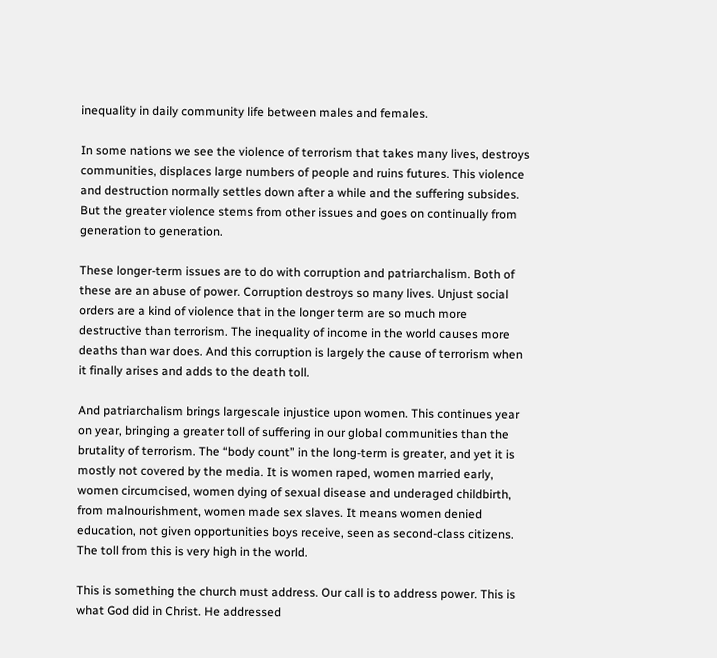inequality in daily community life between males and females.

In some nations we see the violence of terrorism that takes many lives, destroys communities, displaces large numbers of people and ruins futures. This violence and destruction normally settles down after a while and the suffering subsides. But the greater violence stems from other issues and goes on continually from generation to generation.

These longer-term issues are to do with corruption and patriarchalism. Both of these are an abuse of power. Corruption destroys so many lives. Unjust social orders are a kind of violence that in the longer term are so much more destructive than terrorism. The inequality of income in the world causes more deaths than war does. And this corruption is largely the cause of terrorism when it finally arises and adds to the death toll.

And patriarchalism brings largescale injustice upon women. This continues year on year, bringing a greater toll of suffering in our global communities than the brutality of terrorism. The “body count” in the long-term is greater, and yet it is mostly not covered by the media. It is women raped, women married early, women circumcised, women dying of sexual disease and underaged childbirth, from malnourishment, women made sex slaves. It means women denied education, not given opportunities boys receive, seen as second-class citizens. The toll from this is very high in the world.

This is something the church must address. Our call is to address power. This is what God did in Christ. He addressed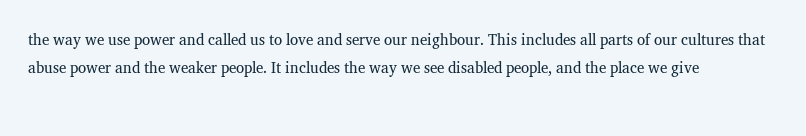the way we use power and called us to love and serve our neighbour. This includes all parts of our cultures that abuse power and the weaker people. It includes the way we see disabled people, and the place we give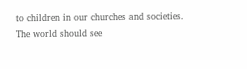to children in our churches and societies. The world should see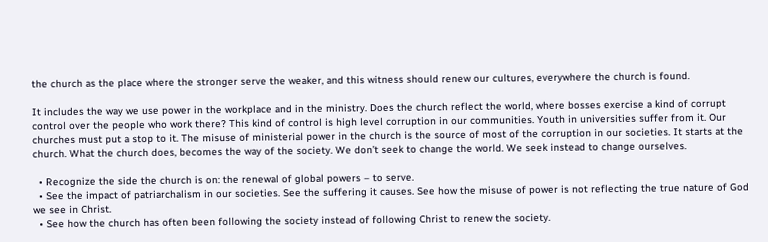the church as the place where the stronger serve the weaker, and this witness should renew our cultures, everywhere the church is found.

It includes the way we use power in the workplace and in the ministry. Does the church reflect the world, where bosses exercise a kind of corrupt control over the people who work there? This kind of control is high level corruption in our communities. Youth in universities suffer from it. Our churches must put a stop to it. The misuse of ministerial power in the church is the source of most of the corruption in our societies. It starts at the church. What the church does, becomes the way of the society. We don’t seek to change the world. We seek instead to change ourselves.

  • Recognize the side the church is on: the renewal of global powers – to serve.
  • See the impact of patriarchalism in our societies. See the suffering it causes. See how the misuse of power is not reflecting the true nature of God we see in Christ.
  • See how the church has often been following the society instead of following Christ to renew the society.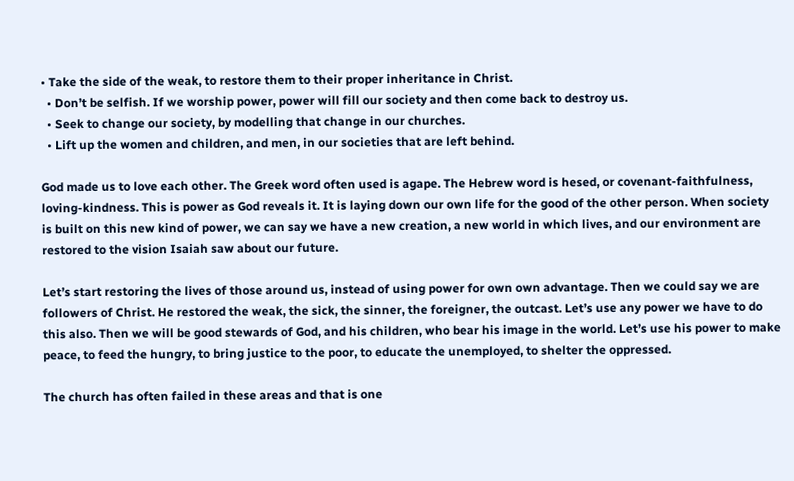• Take the side of the weak, to restore them to their proper inheritance in Christ.
  • Don’t be selfish. If we worship power, power will fill our society and then come back to destroy us.
  • Seek to change our society, by modelling that change in our churches.
  • Lift up the women and children, and men, in our societies that are left behind.

God made us to love each other. The Greek word often used is agape. The Hebrew word is hesed, or covenant-faithfulness, loving-kindness. This is power as God reveals it. It is laying down our own life for the good of the other person. When society is built on this new kind of power, we can say we have a new creation, a new world in which lives, and our environment are restored to the vision Isaiah saw about our future.

Let’s start restoring the lives of those around us, instead of using power for own own advantage. Then we could say we are followers of Christ. He restored the weak, the sick, the sinner, the foreigner, the outcast. Let’s use any power we have to do this also. Then we will be good stewards of God, and his children, who bear his image in the world. Let’s use his power to make peace, to feed the hungry, to bring justice to the poor, to educate the unemployed, to shelter the oppressed.

The church has often failed in these areas and that is one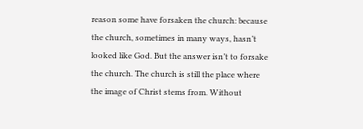reason some have forsaken the church: because the church, sometimes in many ways, hasn’t looked like God. But the answer isn’t to forsake the church. The church is still the place where the image of Christ stems from. Without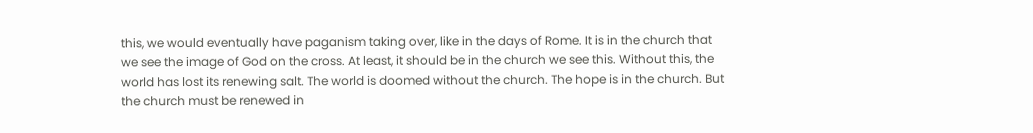this, we would eventually have paganism taking over, like in the days of Rome. It is in the church that we see the image of God on the cross. At least, it should be in the church we see this. Without this, the world has lost its renewing salt. The world is doomed without the church. The hope is in the church. But the church must be renewed in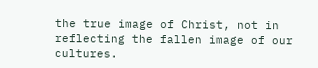the true image of Christ, not in reflecting the fallen image of our cultures.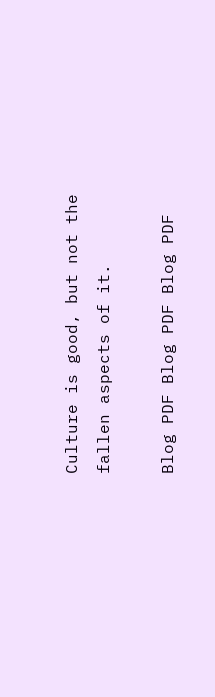Culture is good, but not the fallen aspects of it.

Blog PDF Blog PDF Blog PDF